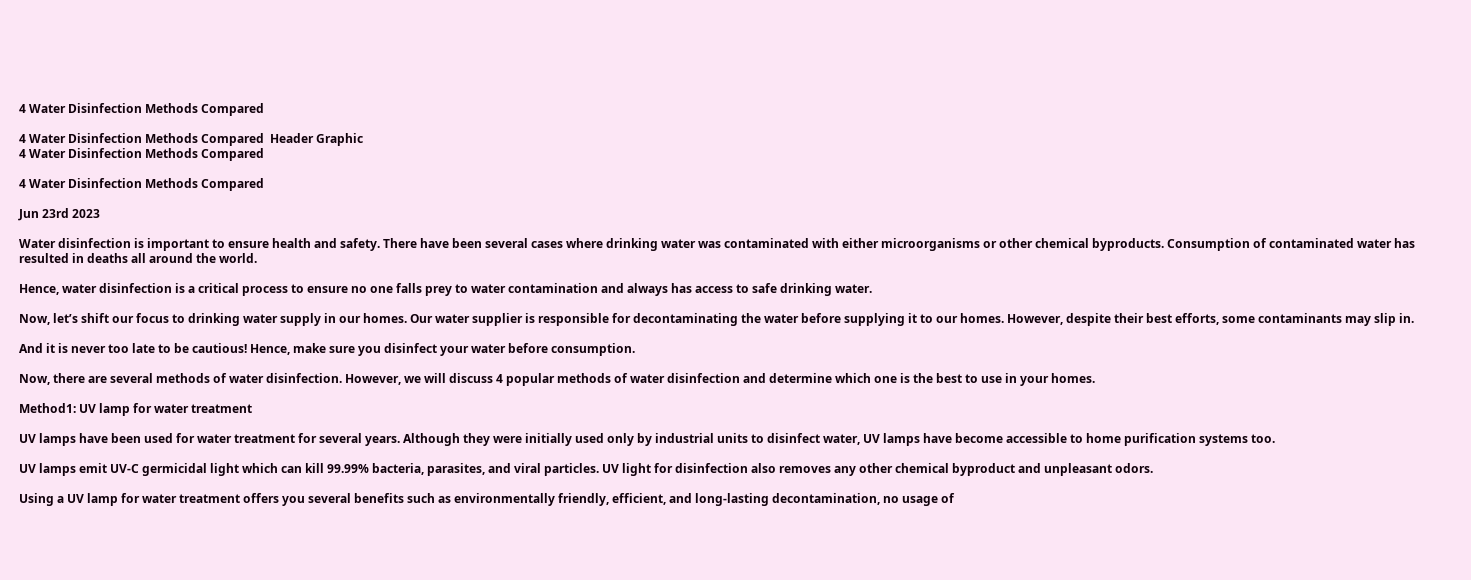4 Water Disinfection Methods Compared

4 Water Disinfection Methods Compared  Header Graphic
4 Water Disinfection Methods Compared

4 Water Disinfection Methods Compared

Jun 23rd 2023

Water disinfection is important to ensure health and safety. There have been several cases where drinking water was contaminated with either microorganisms or other chemical byproducts. Consumption of contaminated water has resulted in deaths all around the world.

Hence, water disinfection is a critical process to ensure no one falls prey to water contamination and always has access to safe drinking water.

Now, let’s shift our focus to drinking water supply in our homes. Our water supplier is responsible for decontaminating the water before supplying it to our homes. However, despite their best efforts, some contaminants may slip in.

And it is never too late to be cautious! Hence, make sure you disinfect your water before consumption.

Now, there are several methods of water disinfection. However, we will discuss 4 popular methods of water disinfection and determine which one is the best to use in your homes.

Method1: UV lamp for water treatment

UV lamps have been used for water treatment for several years. Although they were initially used only by industrial units to disinfect water, UV lamps have become accessible to home purification systems too.

UV lamps emit UV-C germicidal light which can kill 99.99% bacteria, parasites, and viral particles. UV light for disinfection also removes any other chemical byproduct and unpleasant odors.

Using a UV lamp for water treatment offers you several benefits such as environmentally friendly, efficient, and long-lasting decontamination, no usage of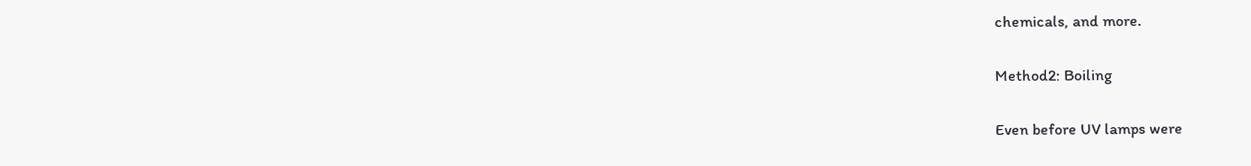chemicals, and more.

Method2: Boiling

Even before UV lamps were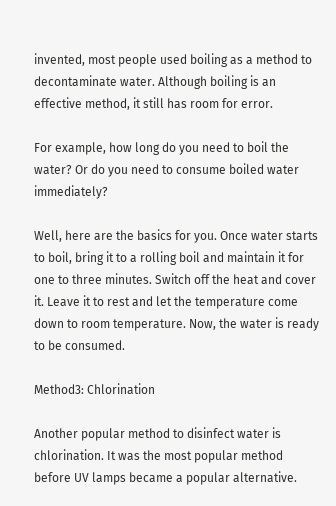invented, most people used boiling as a method to decontaminate water. Although boiling is an effective method, it still has room for error.

For example, how long do you need to boil the water? Or do you need to consume boiled water immediately?

Well, here are the basics for you. Once water starts to boil, bring it to a rolling boil and maintain it for one to three minutes. Switch off the heat and cover it. Leave it to rest and let the temperature come down to room temperature. Now, the water is ready to be consumed.

Method3: Chlorination

Another popular method to disinfect water is chlorination. It was the most popular method before UV lamps became a popular alternative.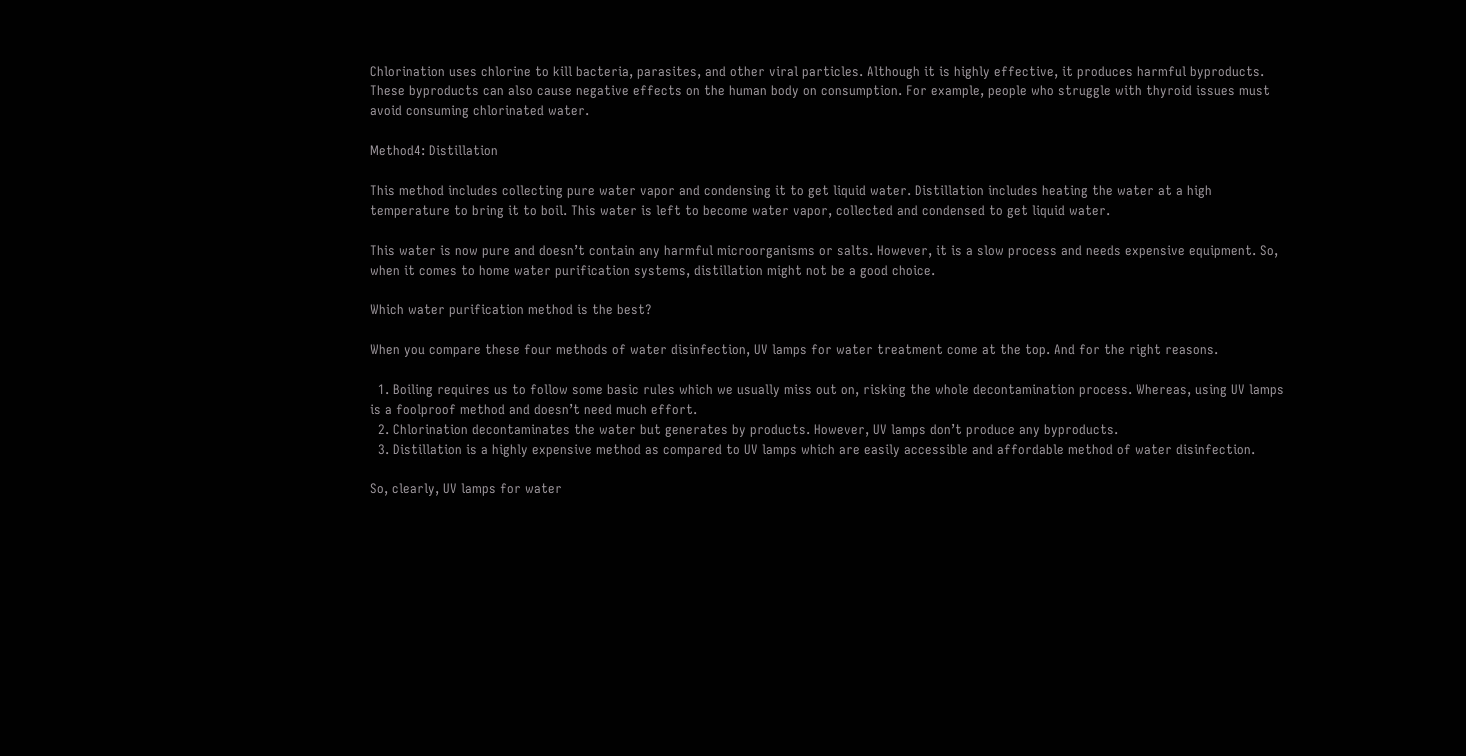Chlorination uses chlorine to kill bacteria, parasites, and other viral particles. Although it is highly effective, it produces harmful byproducts. These byproducts can also cause negative effects on the human body on consumption. For example, people who struggle with thyroid issues must avoid consuming chlorinated water.

Method4: Distillation

This method includes collecting pure water vapor and condensing it to get liquid water. Distillation includes heating the water at a high temperature to bring it to boil. This water is left to become water vapor, collected and condensed to get liquid water.

This water is now pure and doesn’t contain any harmful microorganisms or salts. However, it is a slow process and needs expensive equipment. So, when it comes to home water purification systems, distillation might not be a good choice.

Which water purification method is the best?

When you compare these four methods of water disinfection, UV lamps for water treatment come at the top. And for the right reasons.

  1. Boiling requires us to follow some basic rules which we usually miss out on, risking the whole decontamination process. Whereas, using UV lamps is a foolproof method and doesn’t need much effort.
  2. Chlorination decontaminates the water but generates by products. However, UV lamps don’t produce any byproducts.
  3. Distillation is a highly expensive method as compared to UV lamps which are easily accessible and affordable method of water disinfection.

So, clearly, UV lamps for water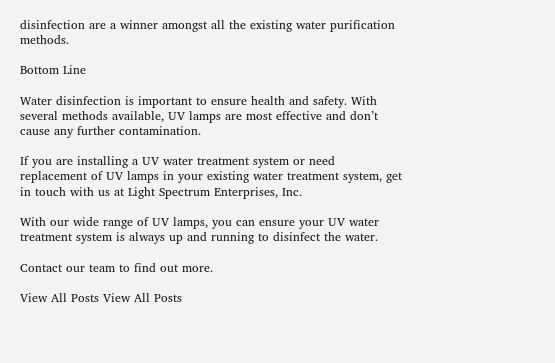disinfection are a winner amongst all the existing water purification methods.

Bottom Line

Water disinfection is important to ensure health and safety. With several methods available, UV lamps are most effective and don’t cause any further contamination.

If you are installing a UV water treatment system or need replacement of UV lamps in your existing water treatment system, get in touch with us at Light Spectrum Enterprises, Inc.

With our wide range of UV lamps, you can ensure your UV water treatment system is always up and running to disinfect the water.

Contact our team to find out more.

View All Posts View All Posts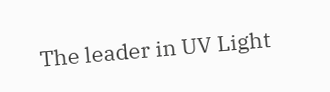The leader in UV Light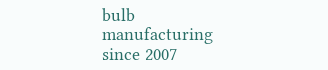bulb manufacturing since 2007